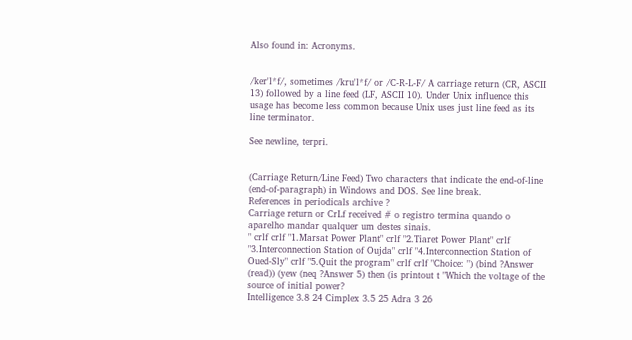Also found in: Acronyms.


/ker'l*f/, sometimes /kru'l*f/ or /C-R-L-F/ A carriage return (CR, ASCII 13) followed by a line feed (LF, ASCII 10). Under Unix influence this usage has become less common because Unix uses just line feed as its line terminator.

See newline, terpri.


(Carriage Return/Line Feed) Two characters that indicate the end-of-line (end-of-paragraph) in Windows and DOS. See line break.
References in periodicals archive ?
Carriage return or CrLf received # o registro termina quando o aparelho mandar qualquer um destes sinais.
" crlf crlf "1.Marsat Power Plant" crlf "2.Tiaret Power Plant" crlf "3.Interconnection Station of Oujda" crlf "4.Interconnection Station of Oued-Sly" crlf "5.Quit the program" crlf crlf "Choice: ") (bind ?Answer (read)) (yew (neq ?Answer 5) then (is printout t "Which the voltage of the source of initial power?
Intelligence 3.8 24 Cimplex 3.5 25 Adra 3 26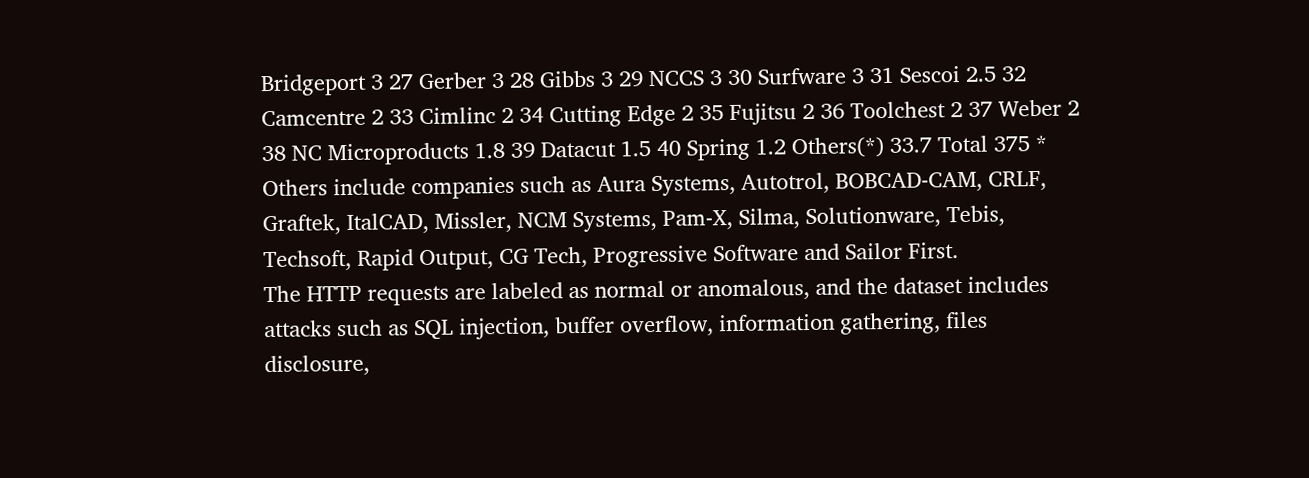Bridgeport 3 27 Gerber 3 28 Gibbs 3 29 NCCS 3 30 Surfware 3 31 Sescoi 2.5 32 Camcentre 2 33 Cimlinc 2 34 Cutting Edge 2 35 Fujitsu 2 36 Toolchest 2 37 Weber 2 38 NC Microproducts 1.8 39 Datacut 1.5 40 Spring 1.2 Others(*) 33.7 Total 375 * Others include companies such as Aura Systems, Autotrol, BOBCAD-CAM, CRLF, Graftek, ItalCAD, Missler, NCM Systems, Pam-X, Silma, Solutionware, Tebis, Techsoft, Rapid Output, CG Tech, Progressive Software and Sailor First.
The HTTP requests are labeled as normal or anomalous, and the dataset includes attacks such as SQL injection, buffer overflow, information gathering, files disclosure,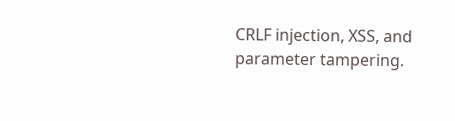CRLF injection, XSS, and parameter tampering.